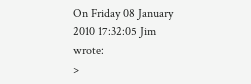On Friday 08 January 2010 17:32:05 Jim wrote:
>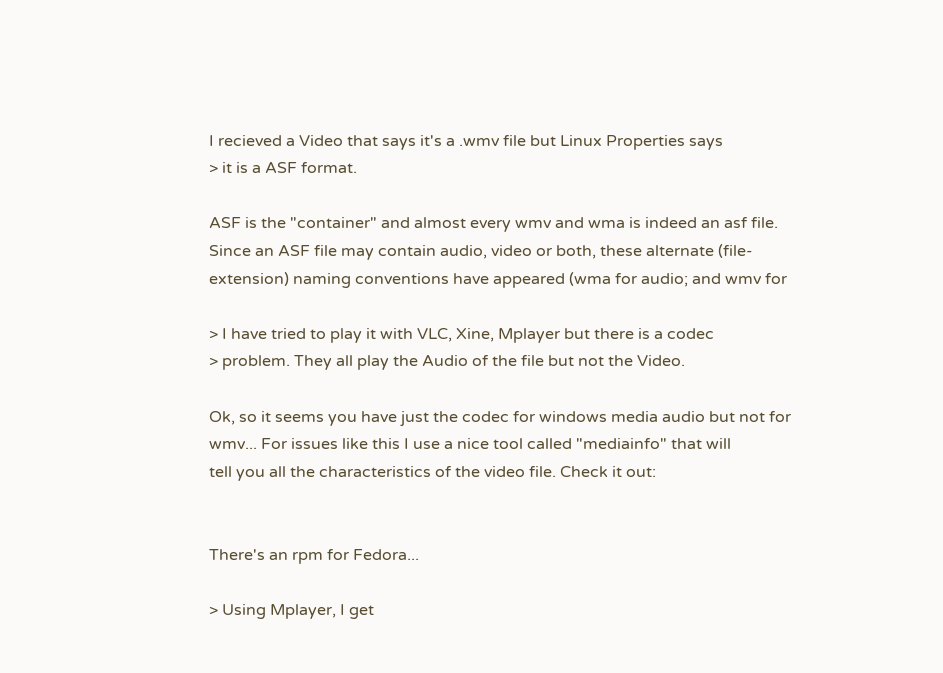I recieved a Video that says it's a .wmv file but Linux Properties says
> it is a ASF format.

ASF is the "container" and almost every wmv and wma is indeed an asf file.
Since an ASF file may contain audio, video or both, these alternate (file-
extension) naming conventions have appeared (wma for audio; and wmv for

> I have tried to play it with VLC, Xine, Mplayer but there is a codec
> problem. They all play the Audio of the file but not the Video.

Ok, so it seems you have just the codec for windows media audio but not for
wmv... For issues like this I use a nice tool called "mediainfo" that will
tell you all the characteristics of the video file. Check it out:


There's an rpm for Fedora...

> Using Mplayer, I get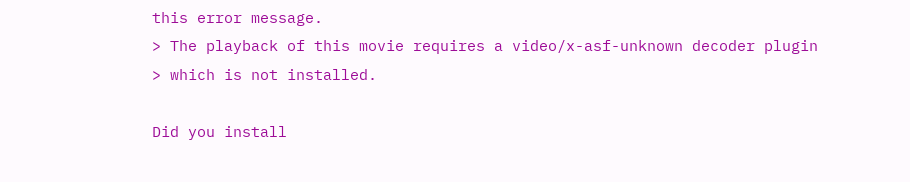this error message.
> The playback of this movie requires a video/x-asf-unknown decoder plugin
> which is not installed.

Did you install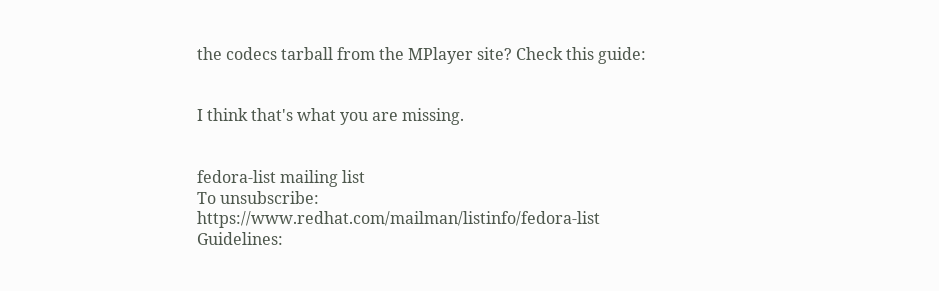the codecs tarball from the MPlayer site? Check this guide:


I think that's what you are missing.


fedora-list mailing list
To unsubscribe: https://www.redhat.com/mailman/listinfo/fedora-list
Guidelines: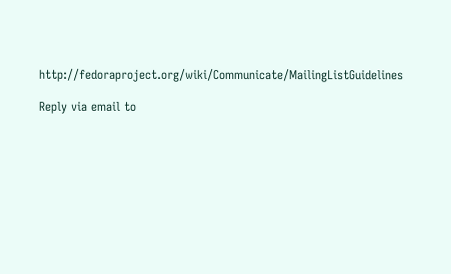http://fedoraproject.org/wiki/Communicate/MailingListGuidelines

Reply via email to